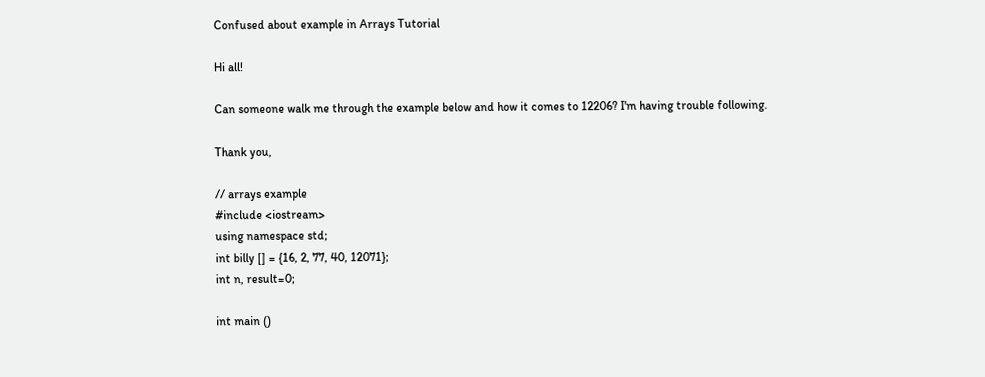Confused about example in Arrays Tutorial

Hi all!

Can someone walk me through the example below and how it comes to 12206? I'm having trouble following.

Thank you,

// arrays example
#include <iostream>
using namespace std;
int billy [] = {16, 2, 77, 40, 12071};
int n, result=0;

int main ()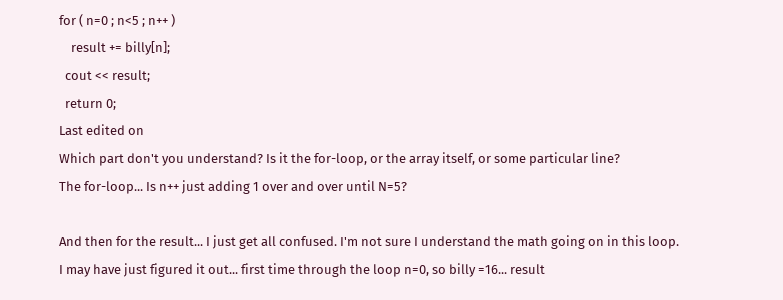for ( n=0 ; n<5 ; n++ )
    result += billy[n];
  cout << result;
  return 0;
Last edited on
Which part don't you understand? Is it the for-loop, or the array itself, or some particular line?
The for-loop... Is n++ just adding 1 over and over until N=5?

And then for the result... I just get all confused. I'm not sure I understand the math going on in this loop.
I may have just figured it out... first time through the loop n=0, so billy =16... result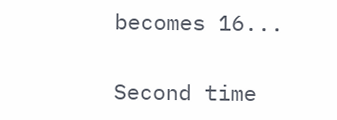becomes 16...

Second time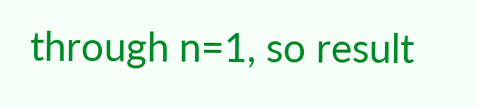through n=1, so result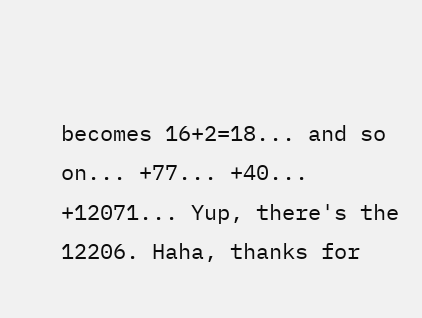becomes 16+2=18... and so on... +77... +40... +12071... Yup, there's the 12206. Haha, thanks for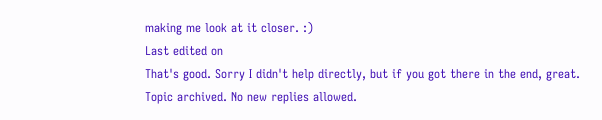making me look at it closer. :)
Last edited on
That's good. Sorry I didn't help directly, but if you got there in the end, great.
Topic archived. No new replies allowed.